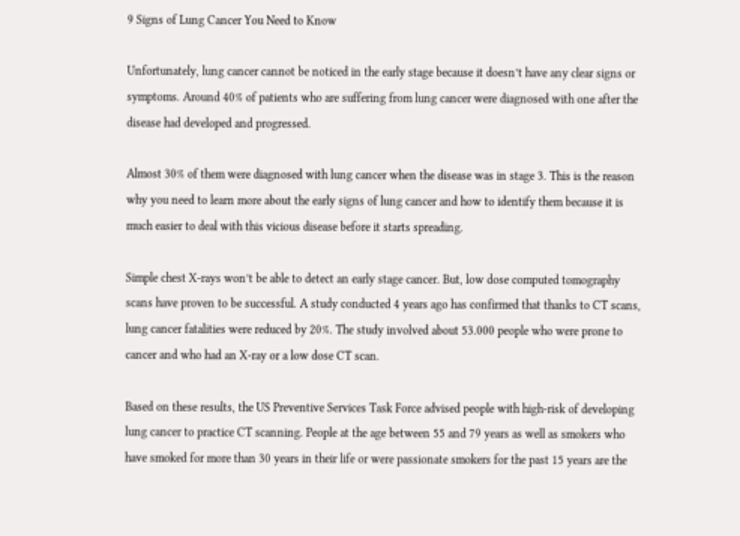9 Signs of Lung Cancer You Need to Know

Unfortunately, lung cancer cannot be noticed in the early stage because it doesn’t have any clear signs or symptoms. Around 40% of patients who are suffering from lung cancer were diagnosed with one after the disease had developed and progressed.

Almost 30% of them were diagnosed with lung cancer when the disease was in stage 3. This is the reason why you need to learn more about the early signs of lung cancer and how to identify them because it is much easier to deal with this vicious disease before it starts spreading.

Simple chest X-rays won’t be able to detect an early stage cancer. But, low dose computed tomography scans have proven to be successful. A study conducted 4 years ago has confirmed that thanks to CT scans, lung cancer fatalities were reduced by 20%. The study involved about 53.000 people who were prone to cancer and who had an X-ray or a low dose CT scan.

Based on these results, the US Preventive Services Task Force advised people with high-risk of developing lung cancer to practice CT scanning. People at the age between 55 and 79 years as well as smokers who have smoked for more than 30 years in their life or were passionate smokers for the past 15 years are the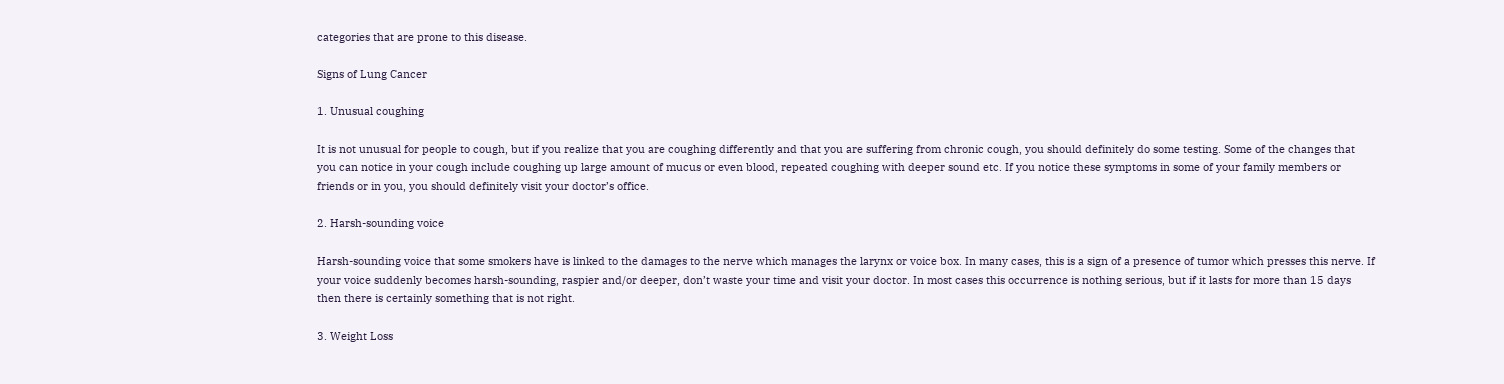categories that are prone to this disease.

Signs of Lung Cancer

1. Unusual coughing

It is not unusual for people to cough, but if you realize that you are coughing differently and that you are suffering from chronic cough, you should definitely do some testing. Some of the changes that you can notice in your cough include coughing up large amount of mucus or even blood, repeated coughing with deeper sound etc. If you notice these symptoms in some of your family members or friends or in you, you should definitely visit your doctor’s office.

2. Harsh-sounding voice

Harsh-sounding voice that some smokers have is linked to the damages to the nerve which manages the larynx or voice box. In many cases, this is a sign of a presence of tumor which presses this nerve. If your voice suddenly becomes harsh-sounding, raspier and/or deeper, don’t waste your time and visit your doctor. In most cases this occurrence is nothing serious, but if it lasts for more than 15 days then there is certainly something that is not right.

3. Weight Loss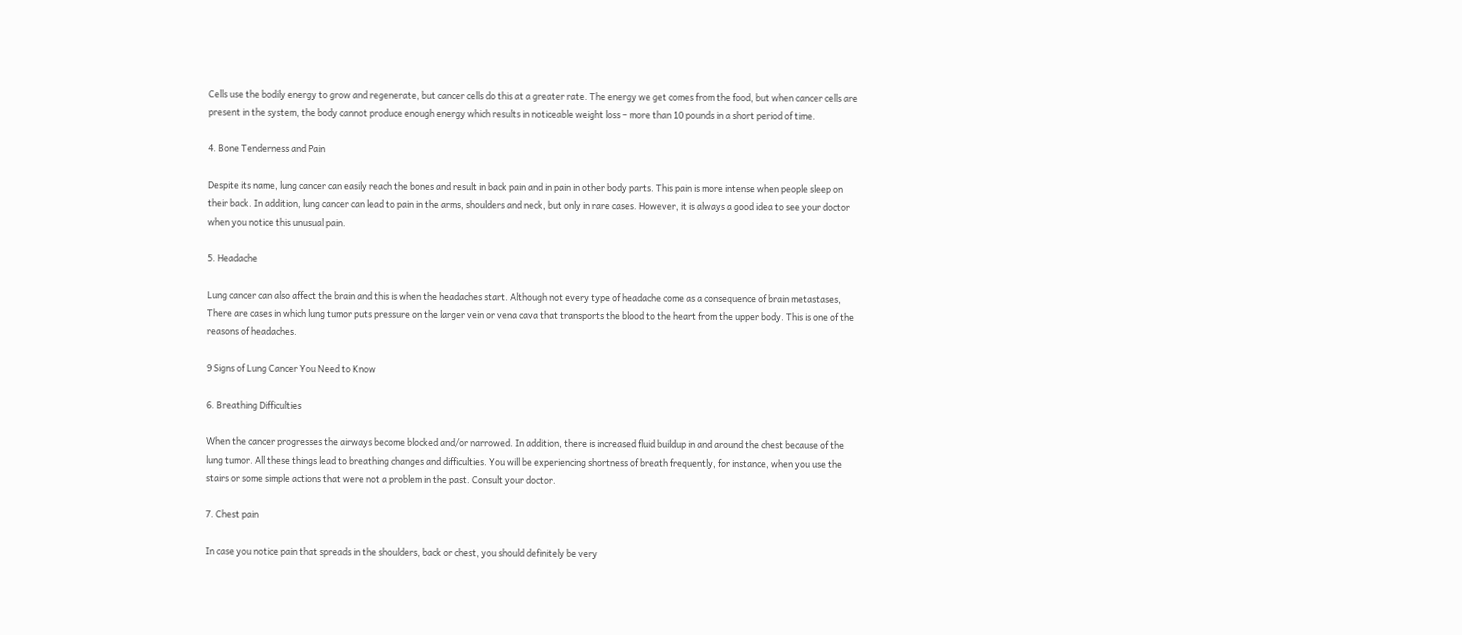Cells use the bodily energy to grow and regenerate, but cancer cells do this at a greater rate. The energy we get comes from the food, but when cancer cells are present in the system, the body cannot produce enough energy which results in noticeable weight loss – more than 10 pounds in a short period of time.

4. Bone Tenderness and Pain

Despite its name, lung cancer can easily reach the bones and result in back pain and in pain in other body parts. This pain is more intense when people sleep on their back. In addition, lung cancer can lead to pain in the arms, shoulders and neck, but only in rare cases. However, it is always a good idea to see your doctor when you notice this unusual pain.

5. Headache

Lung cancer can also affect the brain and this is when the headaches start. Although not every type of headache come as a consequence of brain metastases, There are cases in which lung tumor puts pressure on the larger vein or vena cava that transports the blood to the heart from the upper body. This is one of the reasons of headaches.

9 Signs of Lung Cancer You Need to Know

6. Breathing Difficulties

When the cancer progresses the airways become blocked and/or narrowed. In addition, there is increased fluid buildup in and around the chest because of the lung tumor. All these things lead to breathing changes and difficulties. You will be experiencing shortness of breath frequently, for instance, when you use the stairs or some simple actions that were not a problem in the past. Consult your doctor.

7. Chest pain

In case you notice pain that spreads in the shoulders, back or chest, you should definitely be very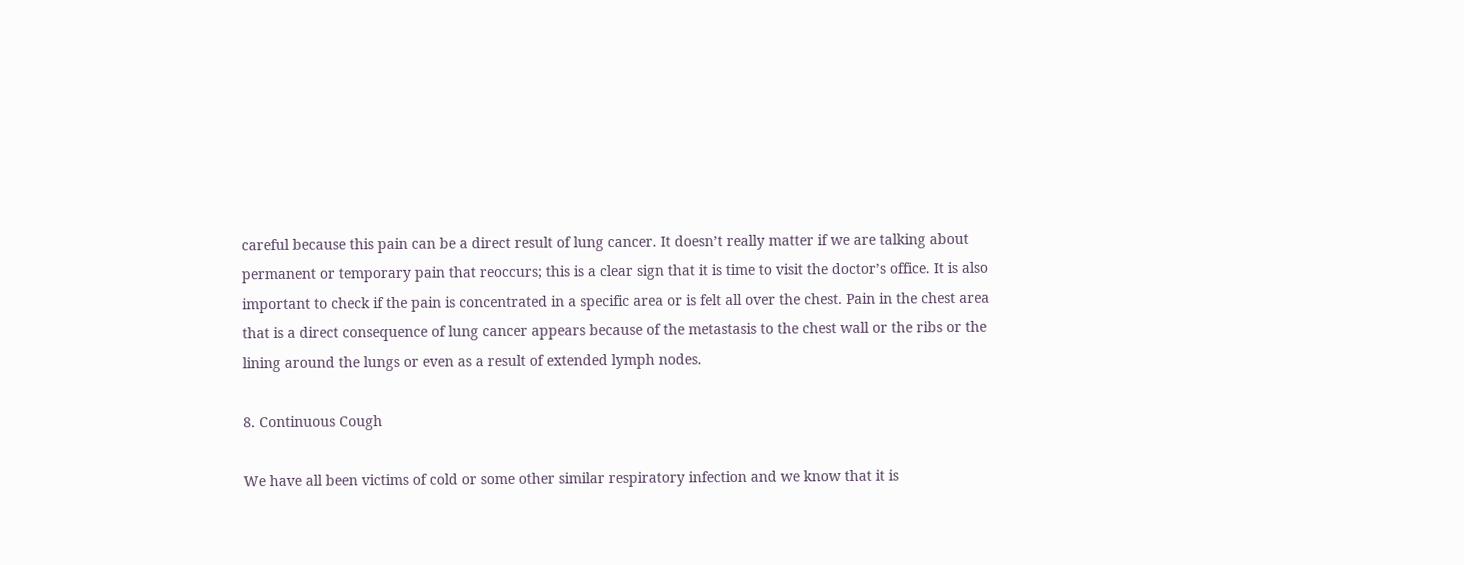careful because this pain can be a direct result of lung cancer. It doesn’t really matter if we are talking about permanent or temporary pain that reoccurs; this is a clear sign that it is time to visit the doctor’s office. It is also important to check if the pain is concentrated in a specific area or is felt all over the chest. Pain in the chest area that is a direct consequence of lung cancer appears because of the metastasis to the chest wall or the ribs or the lining around the lungs or even as a result of extended lymph nodes.

8. Continuous Cough

We have all been victims of cold or some other similar respiratory infection and we know that it is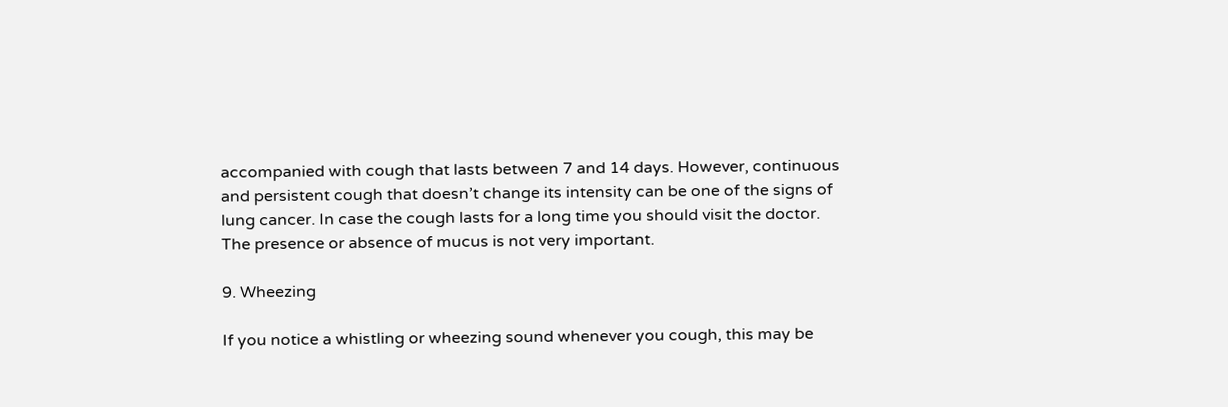accompanied with cough that lasts between 7 and 14 days. However, continuous and persistent cough that doesn’t change its intensity can be one of the signs of lung cancer. In case the cough lasts for a long time you should visit the doctor. The presence or absence of mucus is not very important.

9. Wheezing

If you notice a whistling or wheezing sound whenever you cough, this may be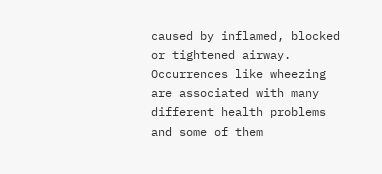caused by inflamed, blocked or tightened airway. Occurrences like wheezing are associated with many different health problems and some of them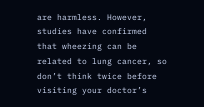are harmless. However, studies have confirmed that wheezing can be related to lung cancer, so don’t think twice before visiting your doctor’s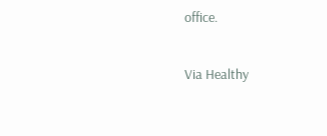office.

Via Healthy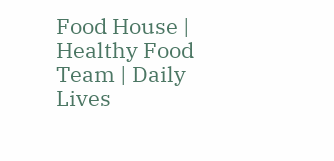Food House | Healthy Food Team | Daily Lives